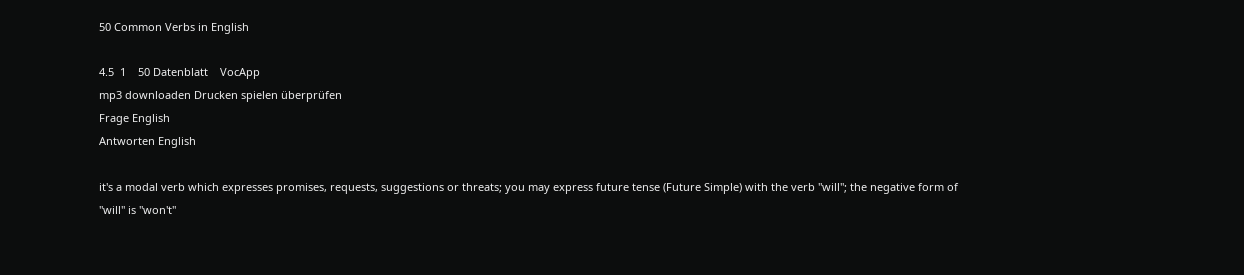50 Common Verbs in English

4.5  1    50 Datenblatt    VocApp
mp3 downloaden Drucken spielen überprüfen
Frage English
Antworten English

it's a modal verb which expresses promises, requests, suggestions or threats; you may express future tense (Future Simple) with the verb "will"; the negative form of "will" is "won't"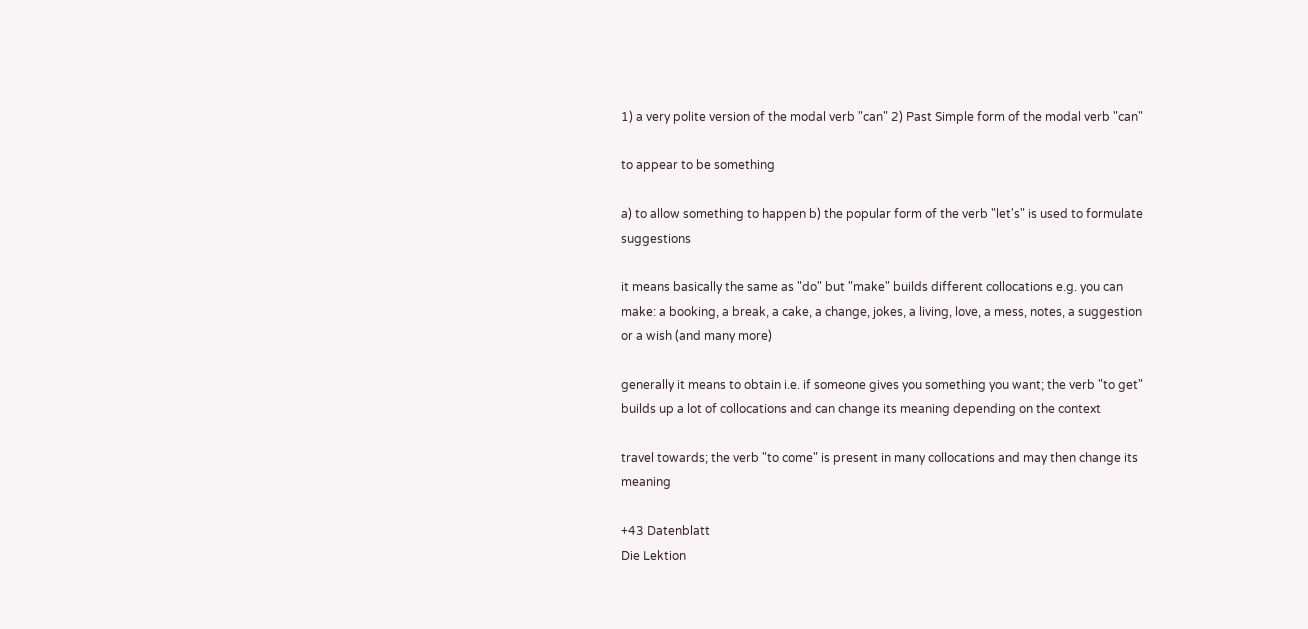1) a very polite version of the modal verb "can" 2) Past Simple form of the modal verb "can"

to appear to be something

a) to allow something to happen b) the popular form of the verb "let's" is used to formulate suggestions

it means basically the same as "do" but "make" builds different collocations e.g. you can make: a booking, a break, a cake, a change, jokes, a living, love, a mess, notes, a suggestion or a wish (and many more)

generally it means to obtain i.e. if someone gives you something you want; the verb "to get" builds up a lot of collocations and can change its meaning depending on the context

travel towards; the verb "to come" is present in many collocations and may then change its meaning

+43 Datenblatt
Die Lektion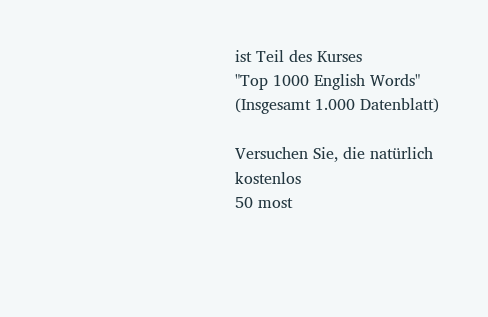ist Teil des Kurses
"Top 1000 English Words"
(Insgesamt 1.000 Datenblatt)

Versuchen Sie, die natürlich kostenlos
50 most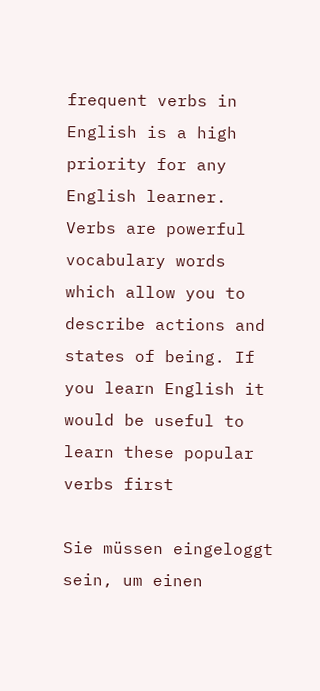frequent verbs in English is a high priority for any English learner. Verbs are powerful vocabulary words which allow you to describe actions and states of being. If you learn English it would be useful to learn these popular verbs first

Sie müssen eingeloggt sein, um einen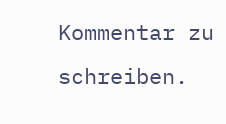Kommentar zu schreiben.